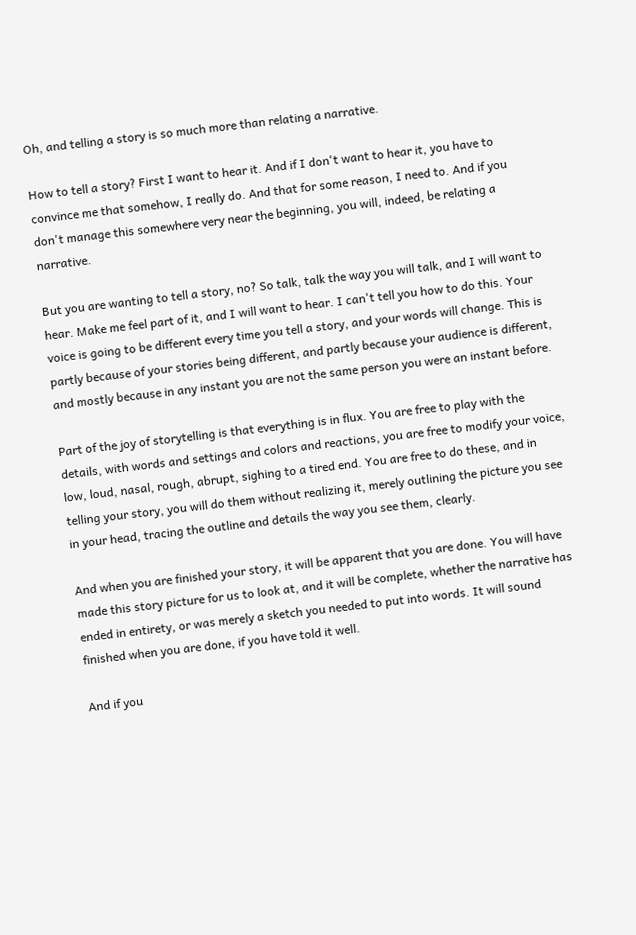Oh, and telling a story is so much more than relating a narrative.

How to tell a story? First I want to hear it. And if I don't want to hear it, you have to convince me that somehow, I really do. And that for some reason, I need to. And if you don't manage this somewhere very near the beginning, you will, indeed, be relating a narrative.

But you are wanting to tell a story, no? So talk, talk the way you will talk, and I will want to hear. Make me feel part of it, and I will want to hear. I can't tell you how to do this. Your voice is going to be different every time you tell a story, and your words will change. This is partly because of your stories being different, and partly because your audience is different, and mostly because in any instant you are not the same person you were an instant before.

Part of the joy of storytelling is that everything is in flux. You are free to play with the details, with words and settings and colors and reactions, you are free to modify your voice, low, loud, nasal, rough, abrupt, sighing to a tired end. You are free to do these, and in telling your story, you will do them without realizing it, merely outlining the picture you see in your head, tracing the outline and details the way you see them, clearly.

And when you are finished your story, it will be apparent that you are done. You will have made this story picture for us to look at, and it will be complete, whether the narrative has ended in entirety, or was merely a sketch you needed to put into words. It will sound finished when you are done, if you have told it well.

And if you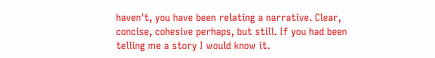haven't, you have been relating a narrative. Clear, concise, cohesive perhaps, but still. If you had been telling me a story I would know it.